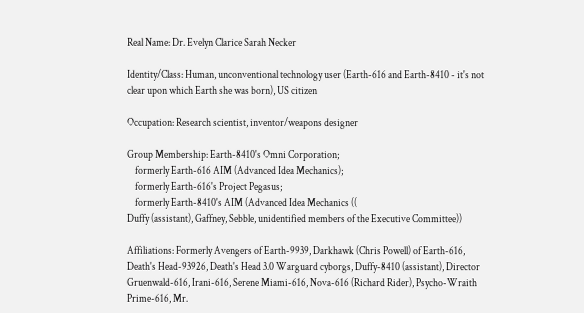Real Name: Dr. Evelyn Clarice Sarah Necker

Identity/Class: Human, unconventional technology user (Earth-616 and Earth-8410 - it's not clear upon which Earth she was born), US citizen

Occupation: Research scientist, inventor/weapons designer

Group Membership: Earth-8410's Omni Corporation;
    formerly Earth-616 AIM (Advanced Idea Mechanics);
    formerly Earth-616's Project Pegasus;
    formerly Earth-8410's AIM (Advanced Idea Mechanics ((
Duffy (assistant), Gaffney, Sebble, unidentified members of the Executive Committee))

Affiliations: Formerly Avengers of Earth-9939, Darkhawk (Chris Powell) of Earth-616, Death's Head-93926, Death's Head 3.0 Warguard cyborgs, Duffy-8410 (assistant), Director Gruenwald-616, Irani-616, Serene Miami-616, Nova-616 (Richard Rider), Psycho-Wraith Prime-616, Mr.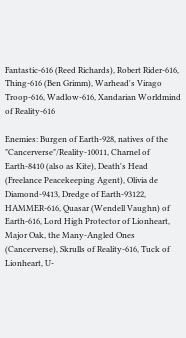Fantastic-616 (Reed Richards), Robert Rider-616, Thing-616 (Ben Grimm), Warhead's Virago Troop-616, Wadlow-616, Xandarian Worldmind of Reality-616

Enemies: Burgen of Earth-928, natives of the "Cancerverse"/Reality-10011, Charnel of Earth-8410 (also as Kite), Death's Head (Freelance Peacekeeping Agent), Olivia de Diamond-9413, Dredge of Earth-93122, HAMMER-616, Quasar (Wendell Vaughn) of Earth-616, Lord High Protector of Lionheart, Major Oak, the Many-Angled Ones (Cancerverse), Skrulls of Reality-616, Tuck of Lionheart, U-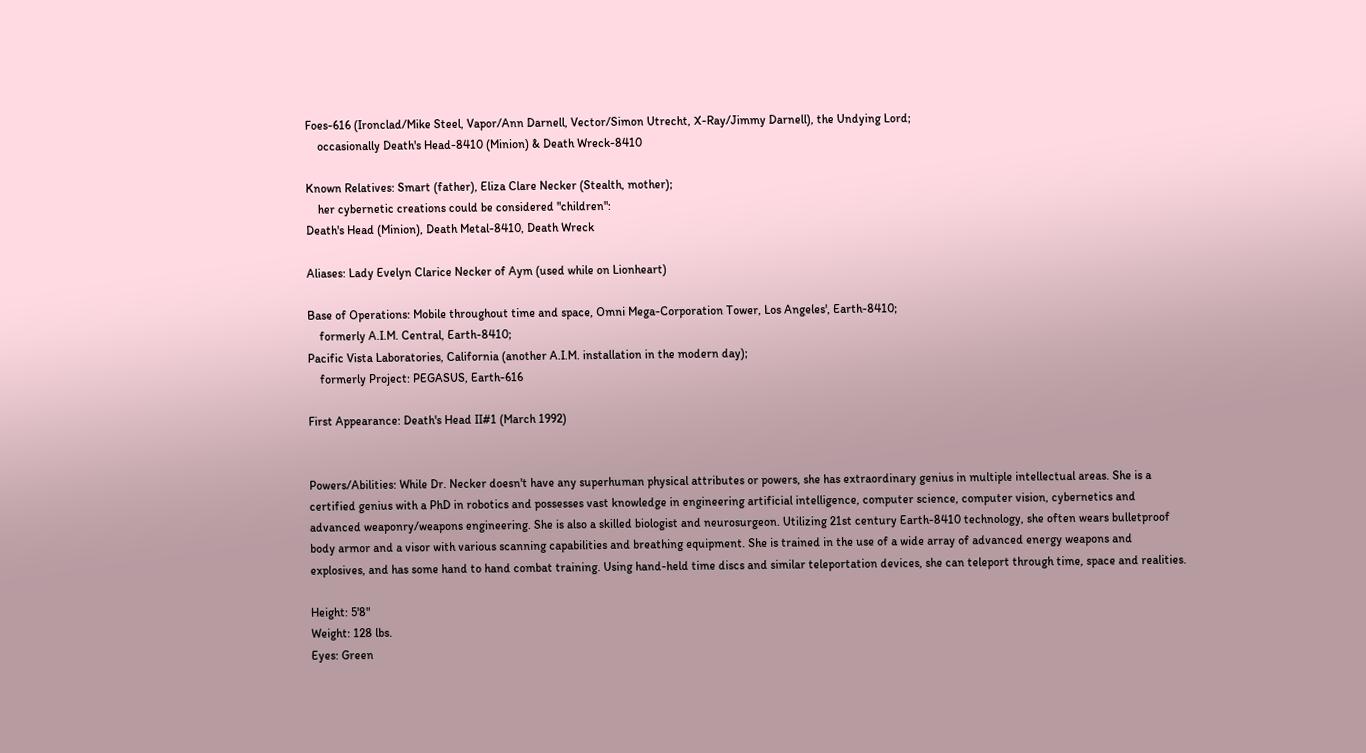Foes-616 (Ironclad/Mike Steel, Vapor/Ann Darnell, Vector/Simon Utrecht, X-Ray/Jimmy Darnell), the Undying Lord;
    occasionally Death's Head-8410 (Minion) & Death Wreck-8410

Known Relatives: Smart (father), Eliza Clare Necker (Stealth, mother);
    her cybernetic creations could be considered "children":
Death's Head (Minion), Death Metal-8410, Death Wreck

Aliases: Lady Evelyn Clarice Necker of Aym (used while on Lionheart)

Base of Operations: Mobile throughout time and space, Omni Mega-Corporation Tower, Los Angeles', Earth-8410;
    formerly A.I.M. Central, Earth-8410;
Pacific Vista Laboratories, California (another A.I.M. installation in the modern day);
    formerly Project: PEGASUS, Earth-616

First Appearance: Death's Head II#1 (March 1992)


Powers/Abilities: While Dr. Necker doesn't have any superhuman physical attributes or powers, she has extraordinary genius in multiple intellectual areas. She is a certified genius with a PhD in robotics and possesses vast knowledge in engineering artificial intelligence, computer science, computer vision, cybernetics and advanced weaponry/weapons engineering. She is also a skilled biologist and neurosurgeon. Utilizing 21st century Earth-8410 technology, she often wears bulletproof body armor and a visor with various scanning capabilities and breathing equipment. She is trained in the use of a wide array of advanced energy weapons and explosives, and has some hand to hand combat training. Using hand-held time discs and similar teleportation devices, she can teleport through time, space and realities.

Height: 5'8"
Weight: 128 lbs.
Eyes: Green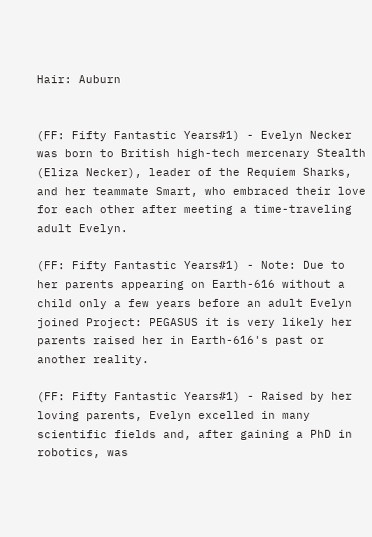Hair: Auburn


(FF: Fifty Fantastic Years#1) - Evelyn Necker was born to British high-tech mercenary Stealth (Eliza Necker), leader of the Requiem Sharks, and her teammate Smart, who embraced their love for each other after meeting a time-traveling adult Evelyn.

(FF: Fifty Fantastic Years#1) - Note: Due to her parents appearing on Earth-616 without a child only a few years before an adult Evelyn joined Project: PEGASUS it is very likely her parents raised her in Earth-616's past or another reality.

(FF: Fifty Fantastic Years#1) - Raised by her loving parents, Evelyn excelled in many scientific fields and, after gaining a PhD in robotics, was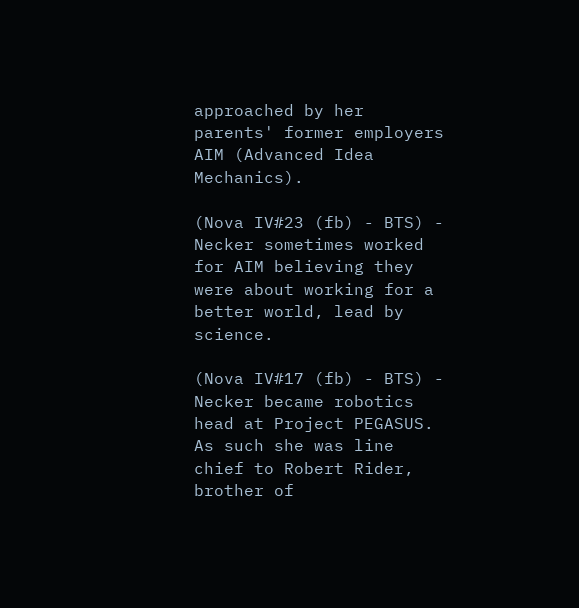approached by her parents' former employers AIM (Advanced Idea Mechanics).

(Nova IV#23 (fb) - BTS) - Necker sometimes worked for AIM believing they were about working for a better world, lead by science.

(Nova IV#17 (fb) - BTS) - Necker became robotics head at Project PEGASUS. As such she was line chief to Robert Rider, brother of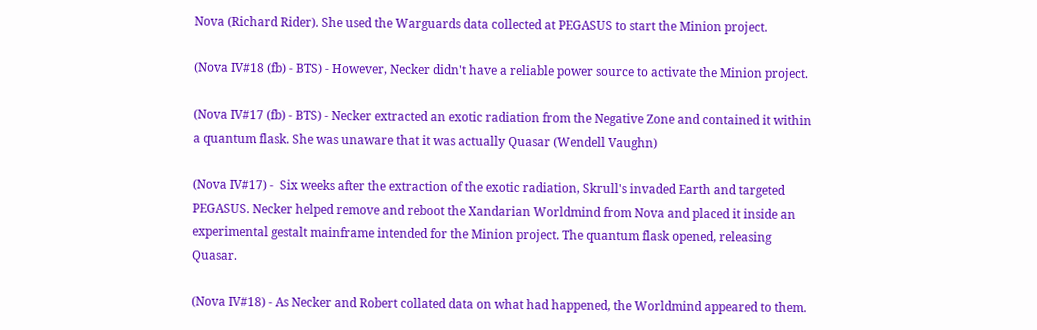Nova (Richard Rider). She used the Warguards data collected at PEGASUS to start the Minion project.

(Nova IV#18 (fb) - BTS) - However, Necker didn't have a reliable power source to activate the Minion project.

(Nova IV#17 (fb) - BTS) - Necker extracted an exotic radiation from the Negative Zone and contained it within a quantum flask. She was unaware that it was actually Quasar (Wendell Vaughn)

(Nova IV#17) -  Six weeks after the extraction of the exotic radiation, Skrull's invaded Earth and targeted PEGASUS. Necker helped remove and reboot the Xandarian Worldmind from Nova and placed it inside an experimental gestalt mainframe intended for the Minion project. The quantum flask opened, releasing Quasar.

(Nova IV#18) - As Necker and Robert collated data on what had happened, the Worldmind appeared to them.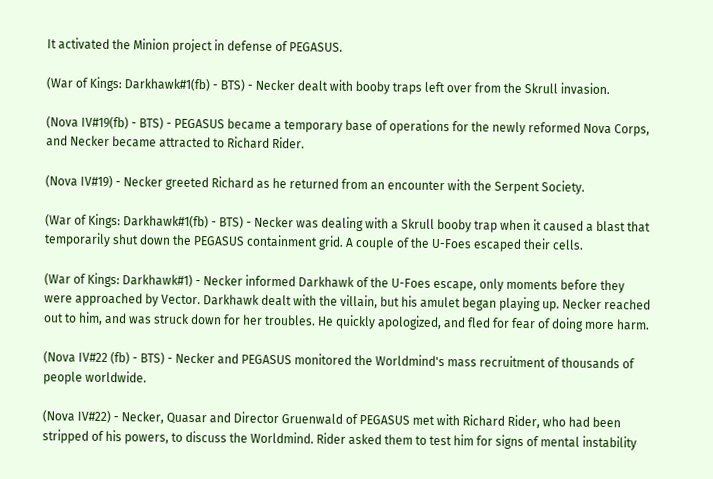It activated the Minion project in defense of PEGASUS.

(War of Kings: Darkhawk#1(fb) - BTS) - Necker dealt with booby traps left over from the Skrull invasion.

(Nova IV#19(fb) - BTS) - PEGASUS became a temporary base of operations for the newly reformed Nova Corps, and Necker became attracted to Richard Rider.

(Nova IV#19) - Necker greeted Richard as he returned from an encounter with the Serpent Society.

(War of Kings: Darkhawk#1(fb) - BTS) - Necker was dealing with a Skrull booby trap when it caused a blast that temporarily shut down the PEGASUS containment grid. A couple of the U-Foes escaped their cells.

(War of Kings: Darkhawk#1) - Necker informed Darkhawk of the U-Foes escape, only moments before they were approached by Vector. Darkhawk dealt with the villain, but his amulet began playing up. Necker reached out to him, and was struck down for her troubles. He quickly apologized, and fled for fear of doing more harm.

(Nova IV#22 (fb) - BTS) - Necker and PEGASUS monitored the Worldmind's mass recruitment of thousands of people worldwide.

(Nova IV#22) - Necker, Quasar and Director Gruenwald of PEGASUS met with Richard Rider, who had been stripped of his powers, to discuss the Worldmind. Rider asked them to test him for signs of mental instability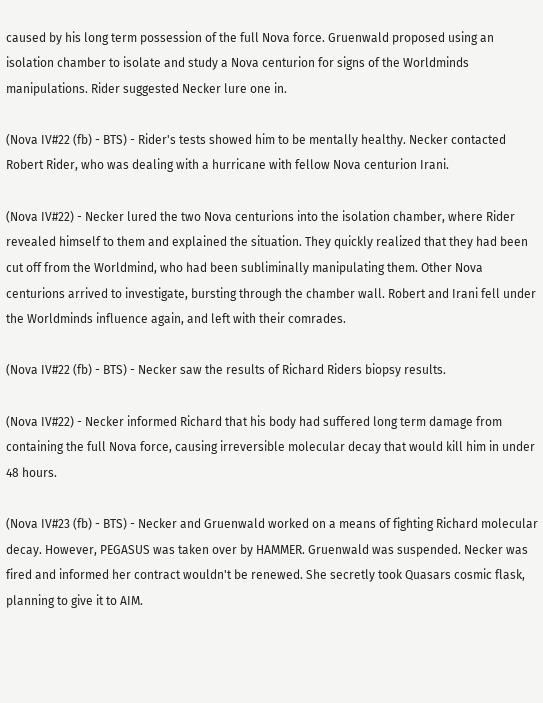caused by his long term possession of the full Nova force. Gruenwald proposed using an isolation chamber to isolate and study a Nova centurion for signs of the Worldminds manipulations. Rider suggested Necker lure one in.

(Nova IV#22 (fb) - BTS) - Rider's tests showed him to be mentally healthy. Necker contacted Robert Rider, who was dealing with a hurricane with fellow Nova centurion Irani.

(Nova IV#22) - Necker lured the two Nova centurions into the isolation chamber, where Rider revealed himself to them and explained the situation. They quickly realized that they had been cut off from the Worldmind, who had been subliminally manipulating them. Other Nova centurions arrived to investigate, bursting through the chamber wall. Robert and Irani fell under the Worldminds influence again, and left with their comrades.

(Nova IV#22 (fb) - BTS) - Necker saw the results of Richard Riders biopsy results.

(Nova IV#22) - Necker informed Richard that his body had suffered long term damage from containing the full Nova force, causing irreversible molecular decay that would kill him in under 48 hours.

(Nova IV#23 (fb) - BTS) - Necker and Gruenwald worked on a means of fighting Richard molecular decay. However, PEGASUS was taken over by HAMMER. Gruenwald was suspended. Necker was fired and informed her contract wouldn't be renewed. She secretly took Quasars cosmic flask, planning to give it to AIM.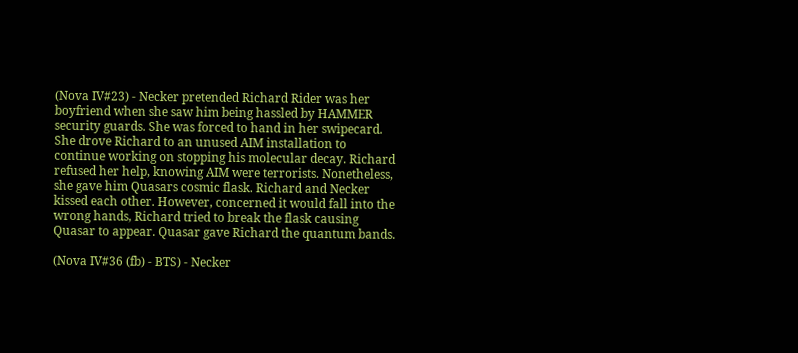(Nova IV#23) - Necker pretended Richard Rider was her boyfriend when she saw him being hassled by HAMMER security guards. She was forced to hand in her swipecard. She drove Richard to an unused AIM installation to continue working on stopping his molecular decay. Richard refused her help, knowing AIM were terrorists. Nonetheless, she gave him Quasars cosmic flask. Richard and Necker kissed each other. However, concerned it would fall into the wrong hands, Richard tried to break the flask causing Quasar to appear. Quasar gave Richard the quantum bands.

(Nova IV#36 (fb) - BTS) - Necker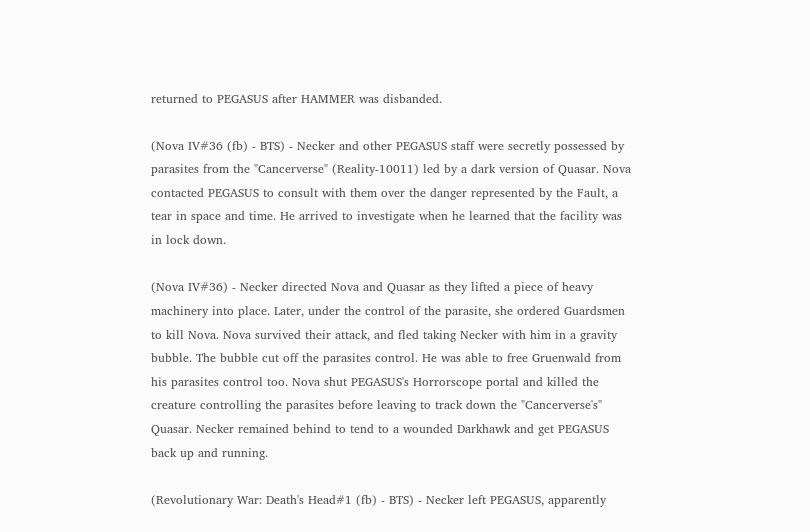returned to PEGASUS after HAMMER was disbanded.

(Nova IV#36 (fb) - BTS) - Necker and other PEGASUS staff were secretly possessed by parasites from the "Cancerverse" (Reality-10011) led by a dark version of Quasar. Nova contacted PEGASUS to consult with them over the danger represented by the Fault, a tear in space and time. He arrived to investigate when he learned that the facility was in lock down.

(Nova IV#36) - Necker directed Nova and Quasar as they lifted a piece of heavy machinery into place. Later, under the control of the parasite, she ordered Guardsmen to kill Nova. Nova survived their attack, and fled taking Necker with him in a gravity bubble. The bubble cut off the parasites control. He was able to free Gruenwald from his parasites control too. Nova shut PEGASUS's Horrorscope portal and killed the creature controlling the parasites before leaving to track down the "Cancerverse's" Quasar. Necker remained behind to tend to a wounded Darkhawk and get PEGASUS back up and running.

(Revolutionary War: Death's Head#1 (fb) - BTS) - Necker left PEGASUS, apparently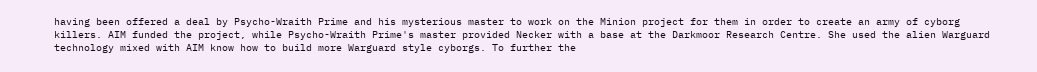having been offered a deal by Psycho-Wraith Prime and his mysterious master to work on the Minion project for them in order to create an army of cyborg killers. AIM funded the project, while Psycho-Wraith Prime's master provided Necker with a base at the Darkmoor Research Centre. She used the alien Warguard technology mixed with AIM know how to build more Warguard style cyborgs. To further the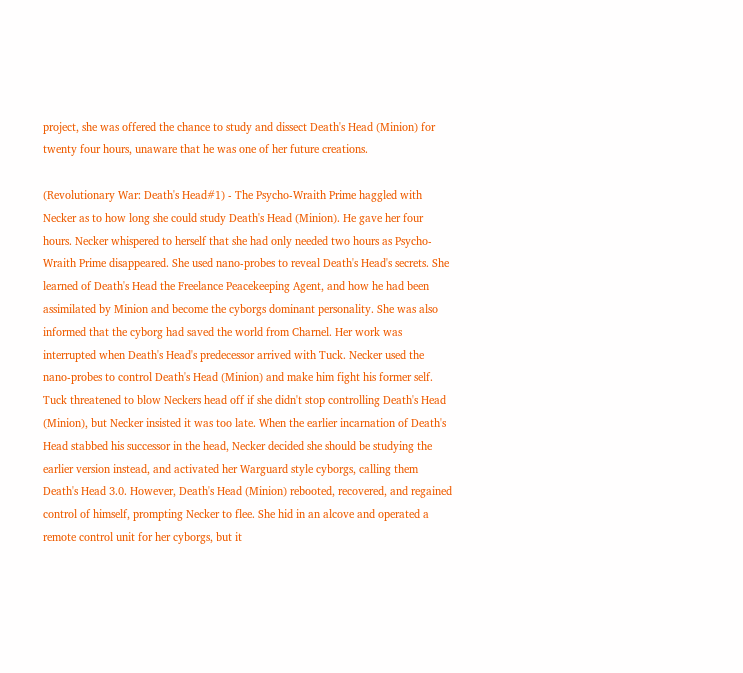project, she was offered the chance to study and dissect Death's Head (Minion) for twenty four hours, unaware that he was one of her future creations.

(Revolutionary War: Death's Head#1) - The Psycho-Wraith Prime haggled with Necker as to how long she could study Death's Head (Minion). He gave her four hours. Necker whispered to herself that she had only needed two hours as Psycho-Wraith Prime disappeared. She used nano-probes to reveal Death's Head's secrets. She learned of Death's Head the Freelance Peacekeeping Agent, and how he had been assimilated by Minion and become the cyborgs dominant personality. She was also informed that the cyborg had saved the world from Charnel. Her work was interrupted when Death's Head's predecessor arrived with Tuck. Necker used the nano-probes to control Death's Head (Minion) and make him fight his former self. Tuck threatened to blow Neckers head off if she didn't stop controlling Death's Head (Minion), but Necker insisted it was too late. When the earlier incarnation of Death's Head stabbed his successor in the head, Necker decided she should be studying the earlier version instead, and activated her Warguard style cyborgs, calling them Death's Head 3.0. However, Death's Head (Minion) rebooted, recovered, and regained control of himself, prompting Necker to flee. She hid in an alcove and operated a remote control unit for her cyborgs, but it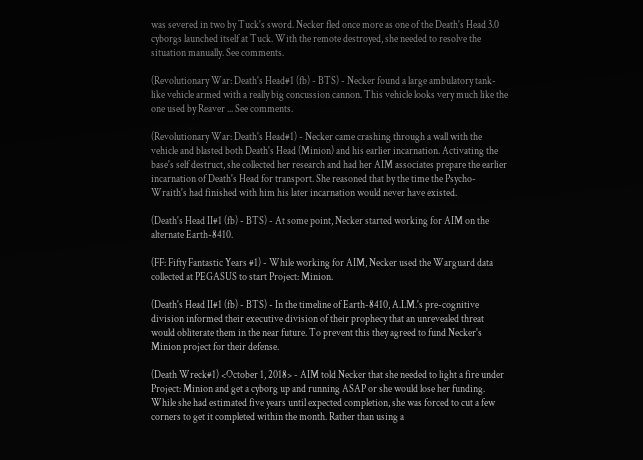was severed in two by Tuck's sword. Necker fled once more as one of the Death's Head 3.0 cyborgs launched itself at Tuck. With the remote destroyed, she needed to resolve the situation manually. See comments.

(Revolutionary War: Death's Head#1 (fb) - BTS) - Necker found a large ambulatory tank-like vehicle armed with a really big concussion cannon. This vehicle looks very much like the one used by Reaver ... See comments.

(Revolutionary War: Death's Head#1) - Necker came crashing through a wall with the vehicle and blasted both Death's Head (Minion) and his earlier incarnation. Activating the base's self destruct, she collected her research and had her AIM associates prepare the earlier incarnation of Death's Head for transport. She reasoned that by the time the Psycho-Wraith's had finished with him his later incarnation would never have existed.

(Death's Head II#1 (fb) - BTS) - At some point, Necker started working for AIM on the alternate Earth-8410.

(FF: Fifty Fantastic Years #1) - While working for AIM, Necker used the Warguard data collected at PEGASUS to start Project: Minion.

(Death's Head II#1 (fb) - BTS) - In the timeline of Earth-8410, A.I.M.'s pre-cognitive division informed their executive division of their prophecy that an unrevealed threat would obliterate them in the near future. To prevent this they agreed to fund Necker's Minion project for their defense.

(Death Wreck#1) <October 1, 2018> - AIM told Necker that she needed to light a fire under Project: Minion and get a cyborg up and running ASAP or she would lose her funding. While she had estimated five years until expected completion, she was forced to cut a few corners to get it completed within the month. Rather than using a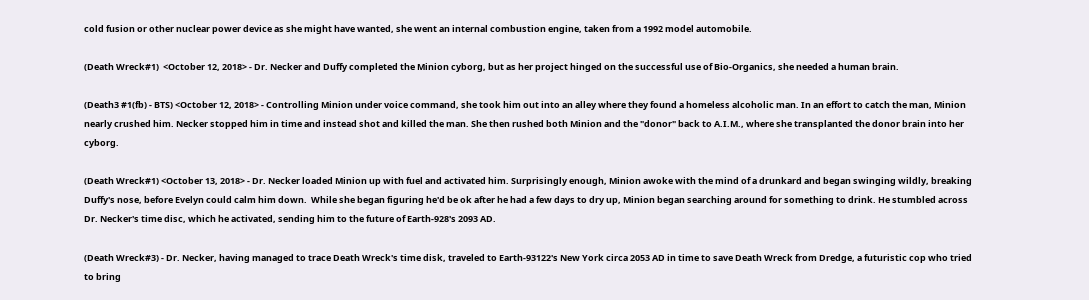cold fusion or other nuclear power device as she might have wanted, she went an internal combustion engine, taken from a 1992 model automobile.

(Death Wreck#1)  <October 12, 2018> - Dr. Necker and Duffy completed the Minion cyborg, but as her project hinged on the successful use of Bio-Organics, she needed a human brain.

(Death3 #1(fb) - BTS) <October 12, 2018> - Controlling Minion under voice command, she took him out into an alley where they found a homeless alcoholic man. In an effort to catch the man, Minion nearly crushed him. Necker stopped him in time and instead shot and killed the man. She then rushed both Minion and the "donor" back to A.I.M., where she transplanted the donor brain into her cyborg.

(Death Wreck#1) <October 13, 2018> - Dr. Necker loaded Minion up with fuel and activated him. Surprisingly enough, Minion awoke with the mind of a drunkard and began swinging wildly, breaking Duffy's nose, before Evelyn could calm him down.  While she began figuring he'd be ok after he had a few days to dry up, Minion began searching around for something to drink. He stumbled across Dr. Necker's time disc, which he activated, sending him to the future of Earth-928's 2093 AD.

(Death Wreck#3) - Dr. Necker, having managed to trace Death Wreck's time disk, traveled to Earth-93122's New York circa 2053 AD in time to save Death Wreck from Dredge, a futuristic cop who tried to bring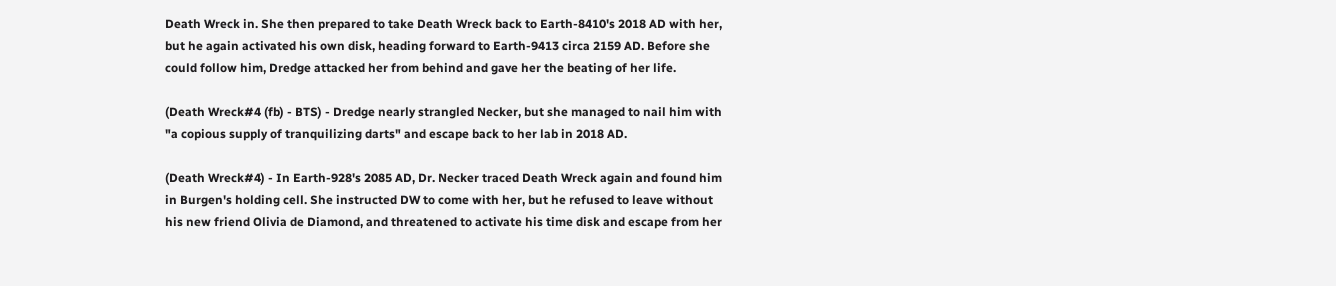Death Wreck in. She then prepared to take Death Wreck back to Earth-8410's 2018 AD with her, but he again activated his own disk, heading forward to Earth-9413 circa 2159 AD. Before she could follow him, Dredge attacked her from behind and gave her the beating of her life.

(Death Wreck#4 (fb) - BTS) - Dredge nearly strangled Necker, but she managed to nail him with "a copious supply of tranquilizing darts" and escape back to her lab in 2018 AD.

(Death Wreck#4) - In Earth-928's 2085 AD, Dr. Necker traced Death Wreck again and found him in Burgen's holding cell. She instructed DW to come with her, but he refused to leave without his new friend Olivia de Diamond, and threatened to activate his time disk and escape from her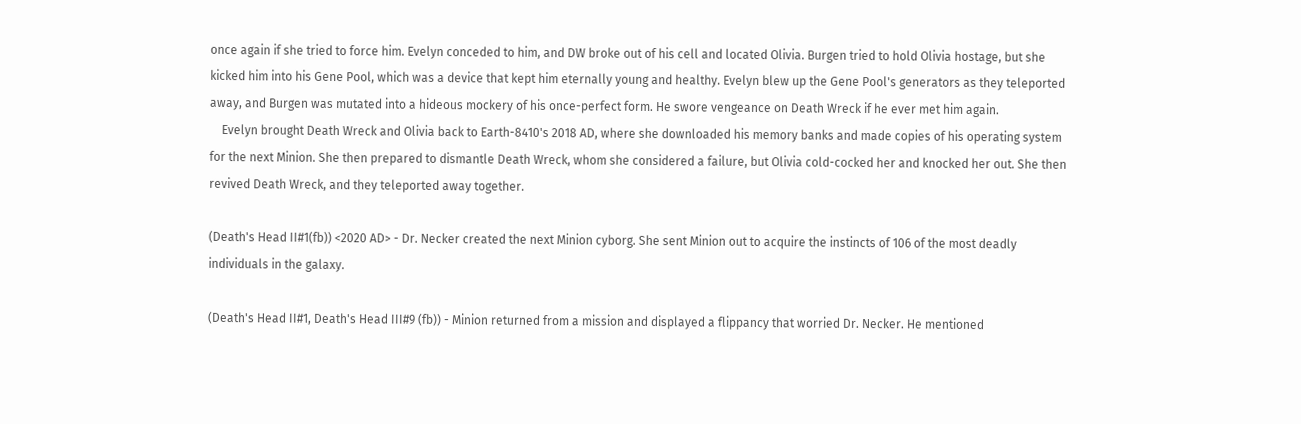once again if she tried to force him. Evelyn conceded to him, and DW broke out of his cell and located Olivia. Burgen tried to hold Olivia hostage, but she kicked him into his Gene Pool, which was a device that kept him eternally young and healthy. Evelyn blew up the Gene Pool's generators as they teleported away, and Burgen was mutated into a hideous mockery of his once-perfect form. He swore vengeance on Death Wreck if he ever met him again.
    Evelyn brought Death Wreck and Olivia back to Earth-8410's 2018 AD, where she downloaded his memory banks and made copies of his operating system for the next Minion. She then prepared to dismantle Death Wreck, whom she considered a failure, but Olivia cold-cocked her and knocked her out. She then revived Death Wreck, and they teleported away together.

(Death's Head II#1(fb)) <2020 AD> - Dr. Necker created the next Minion cyborg. She sent Minion out to acquire the instincts of 106 of the most deadly individuals in the galaxy.

(Death's Head II#1, Death's Head III#9 (fb)) - Minion returned from a mission and displayed a flippancy that worried Dr. Necker. He mentioned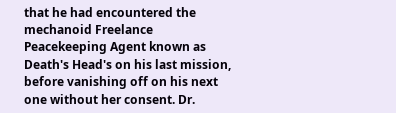that he had encountered the mechanoid Freelance Peacekeeping Agent known as Death's Head's on his last mission, before vanishing off on his next one without her consent. Dr.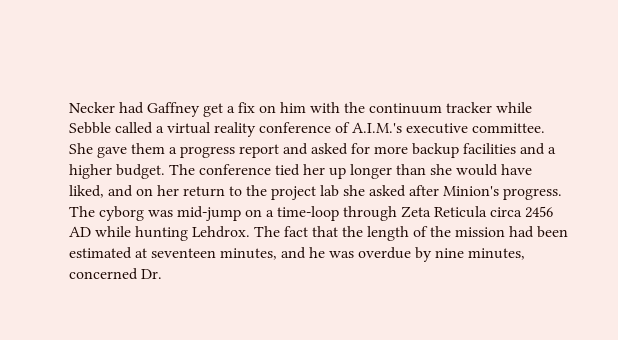Necker had Gaffney get a fix on him with the continuum tracker while Sebble called a virtual reality conference of A.I.M.'s executive committee. She gave them a progress report and asked for more backup facilities and a higher budget. The conference tied her up longer than she would have liked, and on her return to the project lab she asked after Minion's progress. The cyborg was mid-jump on a time-loop through Zeta Reticula circa 2456 AD while hunting Lehdrox. The fact that the length of the mission had been estimated at seventeen minutes, and he was overdue by nine minutes, concerned Dr.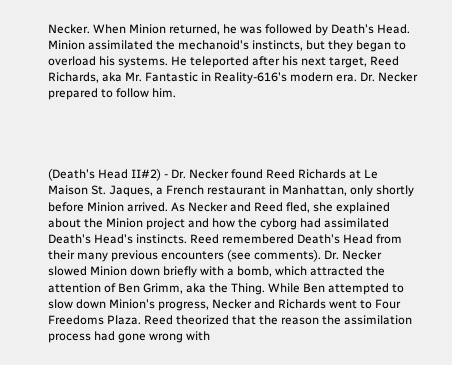Necker. When Minion returned, he was followed by Death's Head. Minion assimilated the mechanoid's instincts, but they began to overload his systems. He teleported after his next target, Reed Richards, aka Mr. Fantastic in Reality-616's modern era. Dr. Necker prepared to follow him.




(Death's Head II#2) - Dr. Necker found Reed Richards at Le Maison St. Jaques, a French restaurant in Manhattan, only shortly before Minion arrived. As Necker and Reed fled, she explained about the Minion project and how the cyborg had assimilated Death's Head's instincts. Reed remembered Death's Head from their many previous encounters (see comments). Dr. Necker slowed Minion down briefly with a bomb, which attracted the attention of Ben Grimm, aka the Thing. While Ben attempted to slow down Minion's progress, Necker and Richards went to Four Freedoms Plaza. Reed theorized that the reason the assimilation process had gone wrong with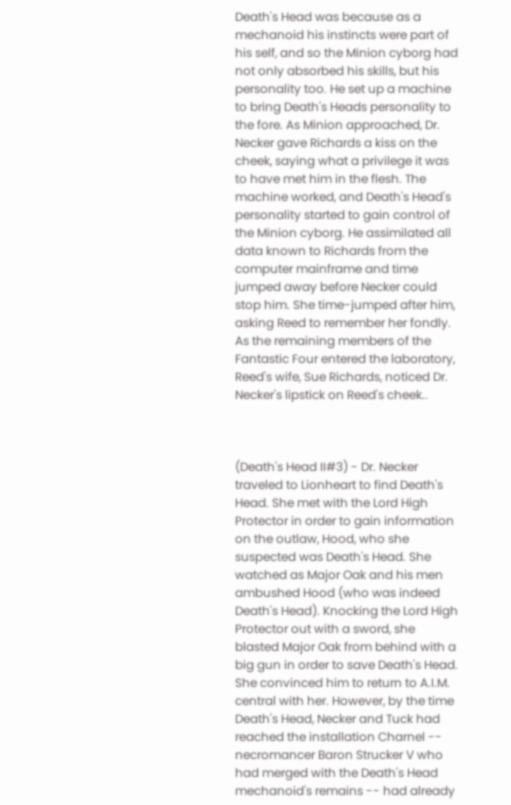Death's Head was because as a mechanoid his instincts were part of his self, and so the Minion cyborg had not only absorbed his skills, but his personality too. He set up a machine to bring Death's Heads personality to the fore. As Minion approached, Dr. Necker gave Richards a kiss on the cheek, saying what a privilege it was to have met him in the flesh. The machine worked, and Death's Head's personality started to gain control of the Minion cyborg. He assimilated all data known to Richards from the computer mainframe and time jumped away before Necker could stop him. She time-jumped after him, asking Reed to remember her fondly. As the remaining members of the Fantastic Four entered the laboratory, Reed's wife, Sue Richards, noticed Dr. Necker's lipstick on Reed's cheek..



(Death's Head II#3) - Dr. Necker traveled to Lionheart to find Death's Head. She met with the Lord High Protector in order to gain information on the outlaw, Hood, who she suspected was Death's Head. She watched as Major Oak and his men ambushed Hood (who was indeed Death's Head). Knocking the Lord High Protector out with a sword, she blasted Major Oak from behind with a big gun in order to save Death's Head. She convinced him to return to A.I.M. central with her. However, by the time Death's Head, Necker and Tuck had reached the installation Charnel -- necromancer Baron Strucker V who had merged with the Death's Head mechanoid's remains -- had already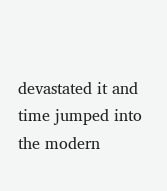devastated it and time jumped into the modern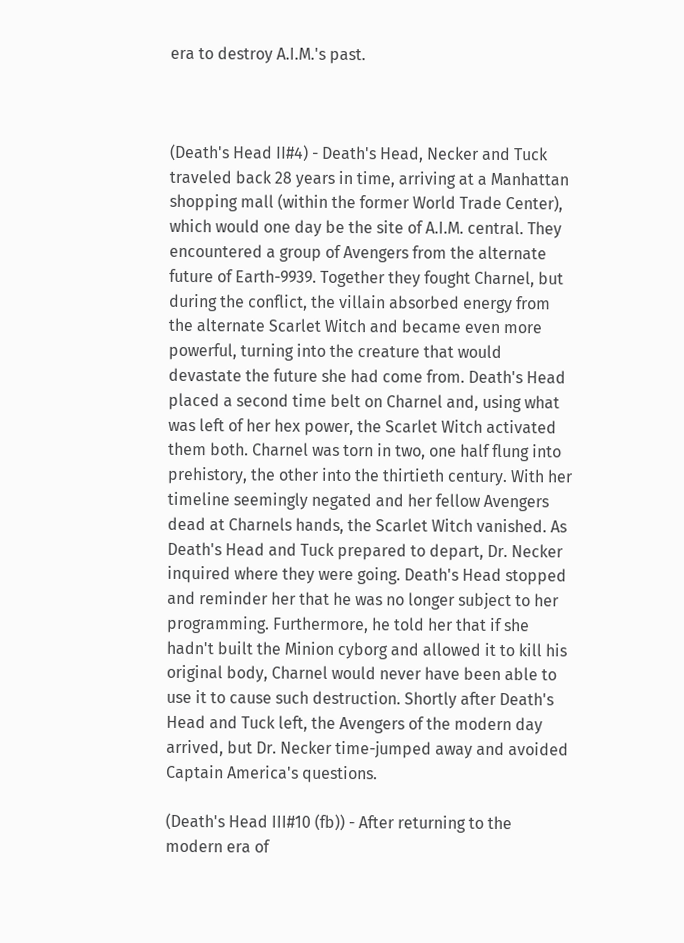era to destroy A.I.M.'s past.



(Death's Head II#4) - Death's Head, Necker and Tuck traveled back 28 years in time, arriving at a Manhattan shopping mall (within the former World Trade Center), which would one day be the site of A.I.M. central. They encountered a group of Avengers from the alternate future of Earth-9939. Together they fought Charnel, but during the conflict, the villain absorbed energy from the alternate Scarlet Witch and became even more powerful, turning into the creature that would devastate the future she had come from. Death's Head placed a second time belt on Charnel and, using what was left of her hex power, the Scarlet Witch activated them both. Charnel was torn in two, one half flung into prehistory, the other into the thirtieth century. With her timeline seemingly negated and her fellow Avengers dead at Charnels hands, the Scarlet Witch vanished. As Death's Head and Tuck prepared to depart, Dr. Necker inquired where they were going. Death's Head stopped and reminder her that he was no longer subject to her programming. Furthermore, he told her that if she hadn't built the Minion cyborg and allowed it to kill his original body, Charnel would never have been able to use it to cause such destruction. Shortly after Death's Head and Tuck left, the Avengers of the modern day arrived, but Dr. Necker time-jumped away and avoided Captain America's questions.

(Death's Head III#10 (fb)) - After returning to the modern era of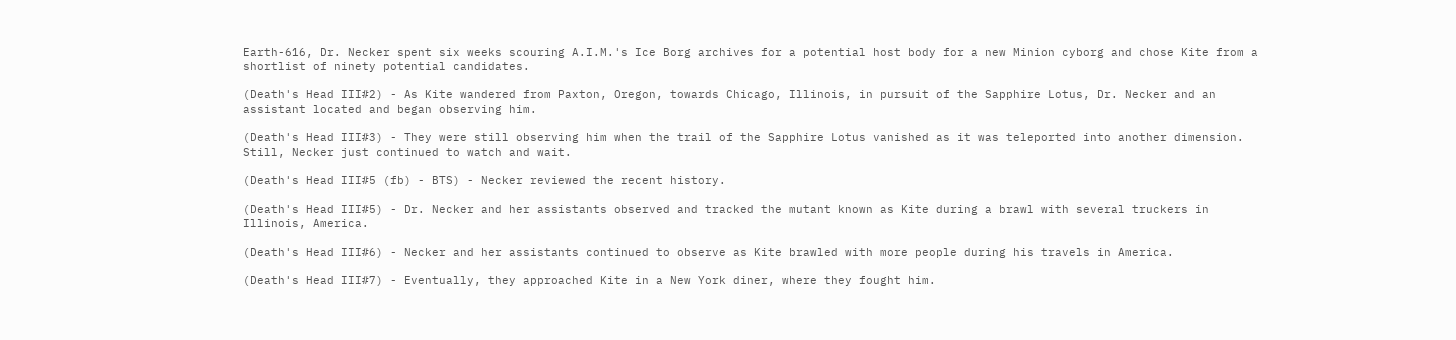Earth-616, Dr. Necker spent six weeks scouring A.I.M.'s Ice Borg archives for a potential host body for a new Minion cyborg and chose Kite from a shortlist of ninety potential candidates.

(Death's Head III#2) - As Kite wandered from Paxton, Oregon, towards Chicago, Illinois, in pursuit of the Sapphire Lotus, Dr. Necker and an assistant located and began observing him.

(Death's Head III#3) - They were still observing him when the trail of the Sapphire Lotus vanished as it was teleported into another dimension. Still, Necker just continued to watch and wait.

(Death's Head III#5 (fb) - BTS) - Necker reviewed the recent history.

(Death's Head III#5) - Dr. Necker and her assistants observed and tracked the mutant known as Kite during a brawl with several truckers in Illinois, America.

(Death's Head III#6) - Necker and her assistants continued to observe as Kite brawled with more people during his travels in America.

(Death's Head III#7) - Eventually, they approached Kite in a New York diner, where they fought him.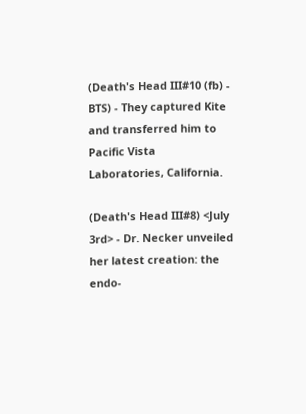(Death's Head III#10 (fb) - BTS) - They captured Kite and transferred him to Pacific Vista Laboratories, California.

(Death's Head III#8) <July 3rd> - Dr. Necker unveiled her latest creation: the endo-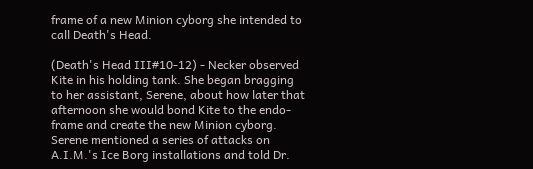frame of a new Minion cyborg she intended to call Death's Head.

(Death's Head III#10-12) - Necker observed Kite in his holding tank. She began bragging to her assistant, Serene, about how later that afternoon she would bond Kite to the endo-frame and create the new Minion cyborg. Serene mentioned a series of attacks on A.I.M.'s Ice Borg installations and told Dr.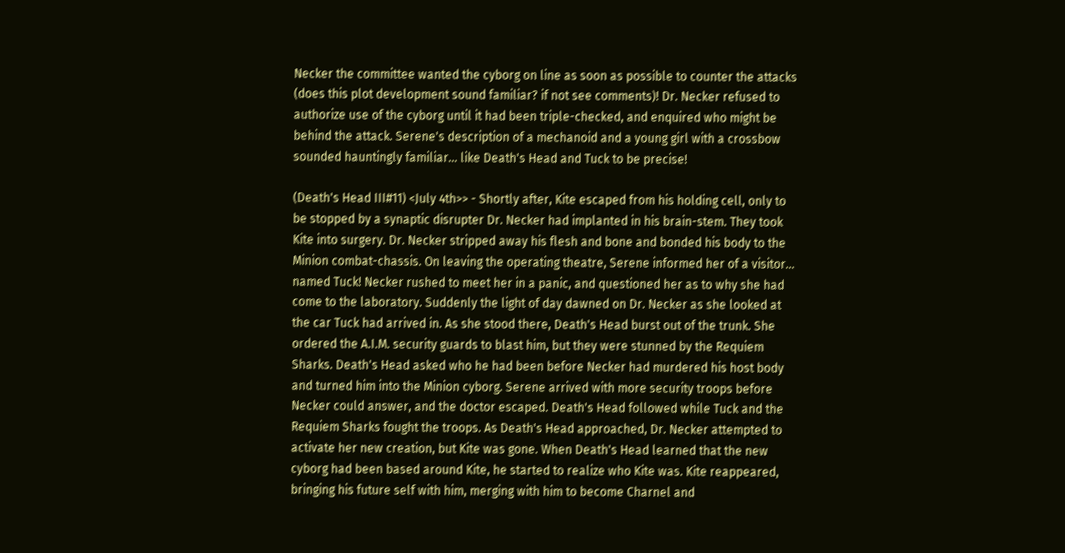Necker the committee wanted the cyborg on line as soon as possible to counter the attacks (does this plot development sound familiar? if not see comments)! Dr. Necker refused to authorize use of the cyborg until it had been triple-checked, and enquired who might be behind the attack. Serene's description of a mechanoid and a young girl with a crossbow sounded hauntingly familiar... like Death's Head and Tuck to be precise!

(Death's Head III#11) <July 4th>> - Shortly after, Kite escaped from his holding cell, only to be stopped by a synaptic disrupter Dr. Necker had implanted in his brain-stem. They took Kite into surgery. Dr. Necker stripped away his flesh and bone and bonded his body to the Minion combat-chassis. On leaving the operating theatre, Serene informed her of a visitor... named Tuck! Necker rushed to meet her in a panic, and questioned her as to why she had come to the laboratory. Suddenly the light of day dawned on Dr. Necker as she looked at the car Tuck had arrived in. As she stood there, Death's Head burst out of the trunk. She ordered the A.I.M. security guards to blast him, but they were stunned by the Requiem Sharks. Death's Head asked who he had been before Necker had murdered his host body and turned him into the Minion cyborg. Serene arrived with more security troops before Necker could answer, and the doctor escaped. Death's Head followed while Tuck and the Requiem Sharks fought the troops. As Death's Head approached, Dr. Necker attempted to activate her new creation, but Kite was gone. When Death's Head learned that the new cyborg had been based around Kite, he started to realize who Kite was. Kite reappeared, bringing his future self with him, merging with him to become Charnel and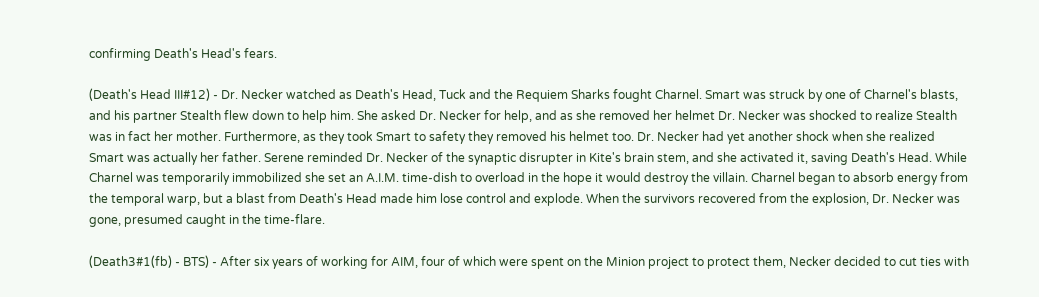confirming Death's Head's fears.

(Death's Head III#12) - Dr. Necker watched as Death's Head, Tuck and the Requiem Sharks fought Charnel. Smart was struck by one of Charnel's blasts, and his partner Stealth flew down to help him. She asked Dr. Necker for help, and as she removed her helmet Dr. Necker was shocked to realize Stealth was in fact her mother. Furthermore, as they took Smart to safety they removed his helmet too. Dr. Necker had yet another shock when she realized Smart was actually her father. Serene reminded Dr. Necker of the synaptic disrupter in Kite's brain stem, and she activated it, saving Death's Head. While Charnel was temporarily immobilized she set an A.I.M. time-dish to overload in the hope it would destroy the villain. Charnel began to absorb energy from the temporal warp, but a blast from Death's Head made him lose control and explode. When the survivors recovered from the explosion, Dr. Necker was gone, presumed caught in the time-flare.

(Death3#1(fb) - BTS) - After six years of working for AIM, four of which were spent on the Minion project to protect them, Necker decided to cut ties with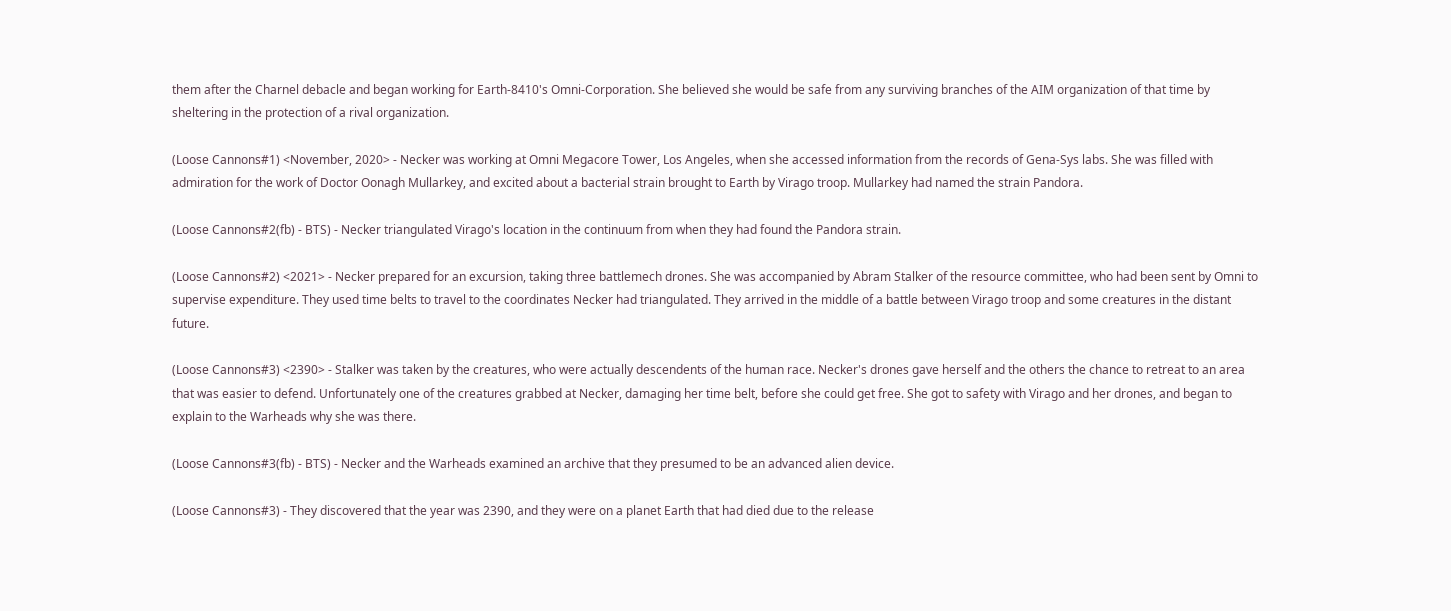them after the Charnel debacle and began working for Earth-8410's Omni-Corporation. She believed she would be safe from any surviving branches of the AIM organization of that time by sheltering in the protection of a rival organization.

(Loose Cannons#1) <November, 2020> - Necker was working at Omni Megacore Tower, Los Angeles, when she accessed information from the records of Gena-Sys labs. She was filled with admiration for the work of Doctor Oonagh Mullarkey, and excited about a bacterial strain brought to Earth by Virago troop. Mullarkey had named the strain Pandora.

(Loose Cannons#2(fb) - BTS) - Necker triangulated Virago's location in the continuum from when they had found the Pandora strain.

(Loose Cannons#2) <2021> - Necker prepared for an excursion, taking three battlemech drones. She was accompanied by Abram Stalker of the resource committee, who had been sent by Omni to supervise expenditure. They used time belts to travel to the coordinates Necker had triangulated. They arrived in the middle of a battle between Virago troop and some creatures in the distant future.

(Loose Cannons#3) <2390> - Stalker was taken by the creatures, who were actually descendents of the human race. Necker's drones gave herself and the others the chance to retreat to an area that was easier to defend. Unfortunately one of the creatures grabbed at Necker, damaging her time belt, before she could get free. She got to safety with Virago and her drones, and began to explain to the Warheads why she was there.

(Loose Cannons#3(fb) - BTS) - Necker and the Warheads examined an archive that they presumed to be an advanced alien device.

(Loose Cannons#3) - They discovered that the year was 2390, and they were on a planet Earth that had died due to the release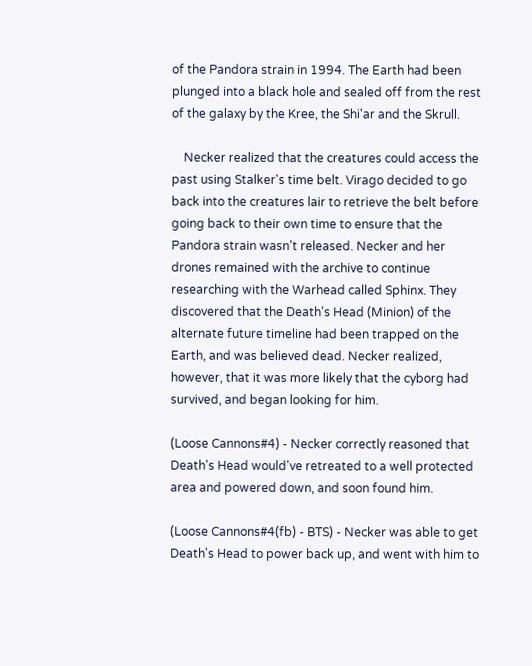of the Pandora strain in 1994. The Earth had been plunged into a black hole and sealed off from the rest of the galaxy by the Kree, the Shi'ar and the Skrull.

    Necker realized that the creatures could access the past using Stalker's time belt. Virago decided to go back into the creatures lair to retrieve the belt before going back to their own time to ensure that the Pandora strain wasn't released. Necker and her drones remained with the archive to continue researching with the Warhead called Sphinx. They discovered that the Death's Head (Minion) of the alternate future timeline had been trapped on the Earth, and was believed dead. Necker realized, however, that it was more likely that the cyborg had survived, and began looking for him.

(Loose Cannons#4) - Necker correctly reasoned that Death's Head would've retreated to a well protected area and powered down, and soon found him.

(Loose Cannons#4(fb) - BTS) - Necker was able to get Death's Head to power back up, and went with him to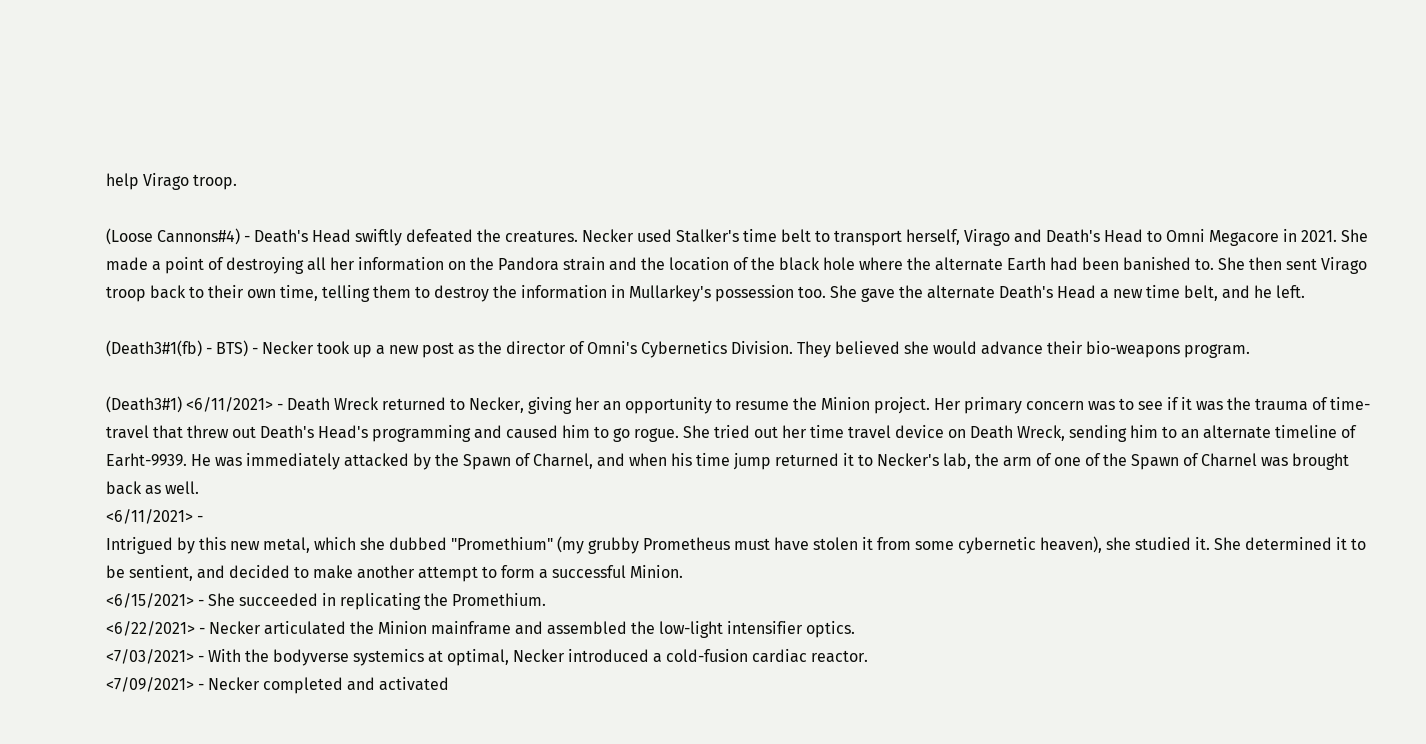help Virago troop.

(Loose Cannons#4) - Death's Head swiftly defeated the creatures. Necker used Stalker's time belt to transport herself, Virago and Death's Head to Omni Megacore in 2021. She made a point of destroying all her information on the Pandora strain and the location of the black hole where the alternate Earth had been banished to. She then sent Virago troop back to their own time, telling them to destroy the information in Mullarkey's possession too. She gave the alternate Death's Head a new time belt, and he left.

(Death3#1(fb) - BTS) - Necker took up a new post as the director of Omni's Cybernetics Division. They believed she would advance their bio-weapons program.

(Death3#1) <6/11/2021> - Death Wreck returned to Necker, giving her an opportunity to resume the Minion project. Her primary concern was to see if it was the trauma of time-travel that threw out Death's Head's programming and caused him to go rogue. She tried out her time travel device on Death Wreck, sending him to an alternate timeline of Earht-9939. He was immediately attacked by the Spawn of Charnel, and when his time jump returned it to Necker's lab, the arm of one of the Spawn of Charnel was brought back as well.
<6/11/2021> -
Intrigued by this new metal, which she dubbed "Promethium" (my grubby Prometheus must have stolen it from some cybernetic heaven), she studied it. She determined it to be sentient, and decided to make another attempt to form a successful Minion.
<6/15/2021> - She succeeded in replicating the Promethium.
<6/22/2021> - Necker articulated the Minion mainframe and assembled the low-light intensifier optics.
<7/03/2021> - With the bodyverse systemics at optimal, Necker introduced a cold-fusion cardiac reactor.
<7/09/2021> - Necker completed and activated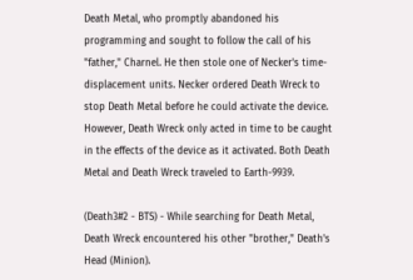Death Metal, who promptly abandoned his programming and sought to follow the call of his "father," Charnel. He then stole one of Necker's time-displacement units. Necker ordered Death Wreck to stop Death Metal before he could activate the device. However, Death Wreck only acted in time to be caught in the effects of the device as it activated. Both Death Metal and Death Wreck traveled to Earth-9939.

(Death3#2 - BTS) - While searching for Death Metal, Death Wreck encountered his other "brother," Death's Head (Minion).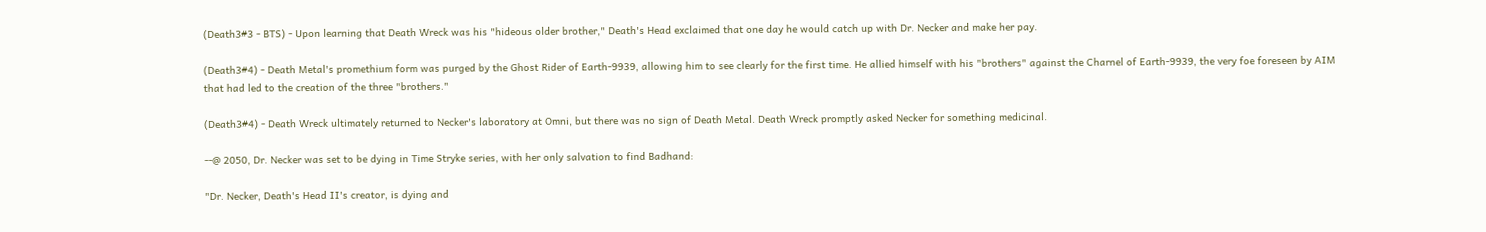(Death3#3 - BTS) - Upon learning that Death Wreck was his "hideous older brother," Death's Head exclaimed that one day he would catch up with Dr. Necker and make her pay.

(Death3#4) - Death Metal's promethium form was purged by the Ghost Rider of Earth-9939, allowing him to see clearly for the first time. He allied himself with his "brothers" against the Charnel of Earth-9939, the very foe foreseen by AIM that had led to the creation of the three "brothers."

(Death3#4) - Death Wreck ultimately returned to Necker's laboratory at Omni, but there was no sign of Death Metal. Death Wreck promptly asked Necker for something medicinal.

--@ 2050, Dr. Necker was set to be dying in Time Stryke series, with her only salvation to find Badhand:

"Dr. Necker, Death's Head II's creator, is dying and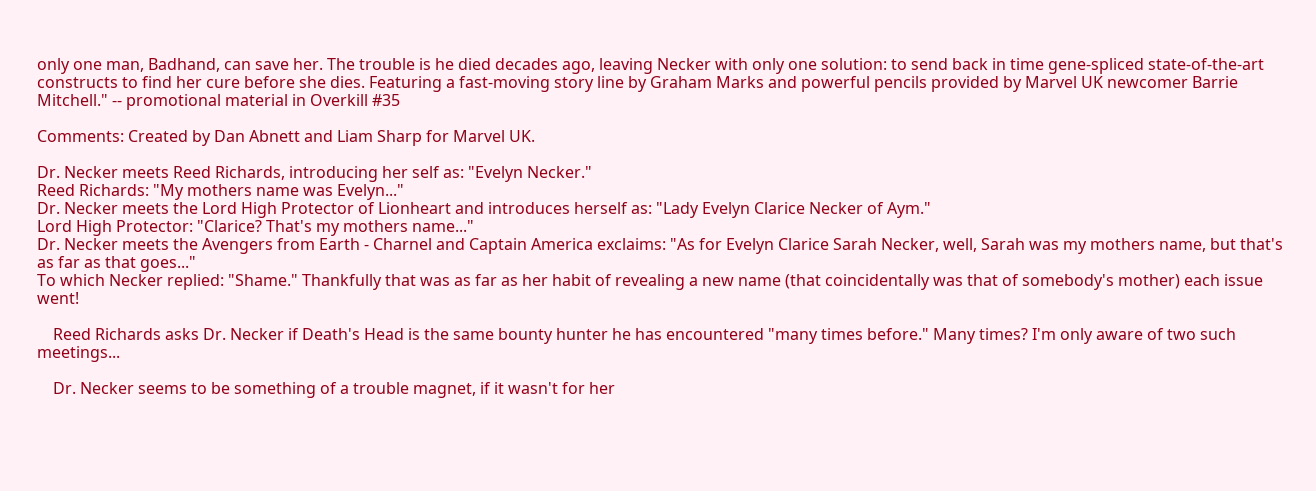only one man, Badhand, can save her. The trouble is he died decades ago, leaving Necker with only one solution: to send back in time gene-spliced state-of-the-art constructs to find her cure before she dies. Featuring a fast-moving story line by Graham Marks and powerful pencils provided by Marvel UK newcomer Barrie Mitchell." -- promotional material in Overkill #35

Comments: Created by Dan Abnett and Liam Sharp for Marvel UK.

Dr. Necker meets Reed Richards, introducing her self as: "Evelyn Necker."
Reed Richards: "My mothers name was Evelyn..."
Dr. Necker meets the Lord High Protector of Lionheart and introduces herself as: "Lady Evelyn Clarice Necker of Aym."
Lord High Protector: "Clarice? That's my mothers name..."
Dr. Necker meets the Avengers from Earth - Charnel and Captain America exclaims: "As for Evelyn Clarice Sarah Necker, well, Sarah was my mothers name, but that's as far as that goes..."
To which Necker replied: "Shame." Thankfully that was as far as her habit of revealing a new name (that coincidentally was that of somebody's mother) each issue went!

    Reed Richards asks Dr. Necker if Death's Head is the same bounty hunter he has encountered "many times before." Many times? I'm only aware of two such meetings...

    Dr. Necker seems to be something of a trouble magnet, if it wasn't for her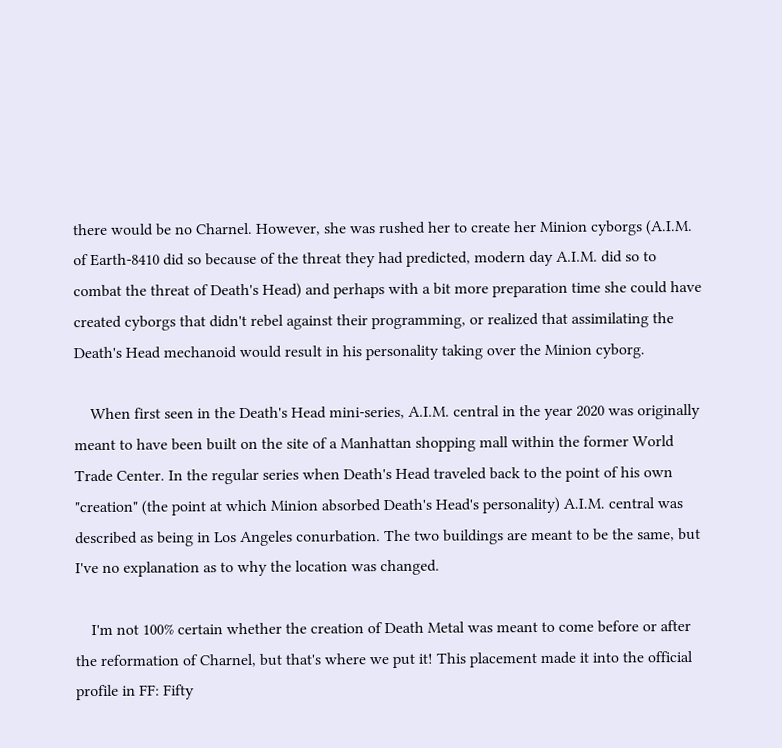there would be no Charnel. However, she was rushed her to create her Minion cyborgs (A.I.M. of Earth-8410 did so because of the threat they had predicted, modern day A.I.M. did so to combat the threat of Death's Head) and perhaps with a bit more preparation time she could have created cyborgs that didn't rebel against their programming, or realized that assimilating the Death's Head mechanoid would result in his personality taking over the Minion cyborg.

    When first seen in the Death's Head mini-series, A.I.M. central in the year 2020 was originally meant to have been built on the site of a Manhattan shopping mall within the former World Trade Center. In the regular series when Death's Head traveled back to the point of his own "creation" (the point at which Minion absorbed Death's Head's personality) A.I.M. central was described as being in Los Angeles conurbation. The two buildings are meant to be the same, but I've no explanation as to why the location was changed.

    I'm not 100% certain whether the creation of Death Metal was meant to come before or after the reformation of Charnel, but that's where we put it! This placement made it into the official profile in FF: Fifty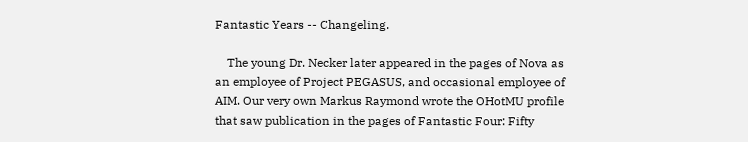Fantastic Years -- Changeling.

    The young Dr. Necker later appeared in the pages of Nova as an employee of Project PEGASUS, and occasional employee of AIM. Our very own Markus Raymond wrote the OHotMU profile that saw publication in the pages of Fantastic Four: Fifty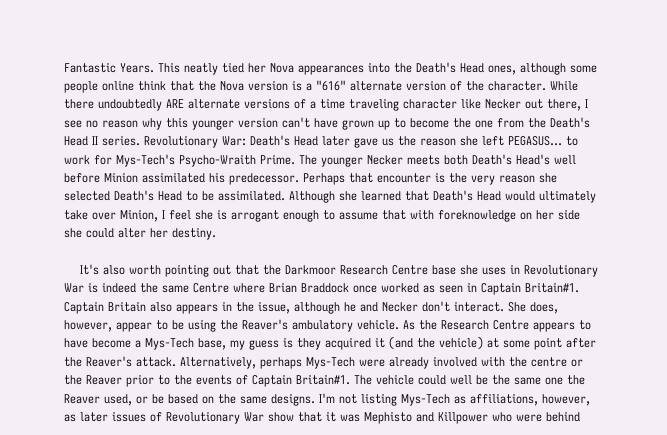Fantastic Years. This neatly tied her Nova appearances into the Death's Head ones, although some people online think that the Nova version is a "616" alternate version of the character. While there undoubtedly ARE alternate versions of a time traveling character like Necker out there, I see no reason why this younger version can't have grown up to become the one from the Death's Head II series. Revolutionary War: Death's Head later gave us the reason she left PEGASUS... to work for Mys-Tech's Psycho-Wraith Prime. The younger Necker meets both Death's Head's well before Minion assimilated his predecessor. Perhaps that encounter is the very reason she selected Death's Head to be assimilated. Although she learned that Death's Head would ultimately take over Minion, I feel she is arrogant enough to assume that with foreknowledge on her side she could alter her destiny.

    It's also worth pointing out that the Darkmoor Research Centre base she uses in Revolutionary War is indeed the same Centre where Brian Braddock once worked as seen in Captain Britain#1. Captain Britain also appears in the issue, although he and Necker don't interact. She does, however, appear to be using the Reaver's ambulatory vehicle. As the Research Centre appears to have become a Mys-Tech base, my guess is they acquired it (and the vehicle) at some point after the Reaver's attack. Alternatively, perhaps Mys-Tech were already involved with the centre or the Reaver prior to the events of Captain Britain#1. The vehicle could well be the same one the Reaver used, or be based on the same designs. I'm not listing Mys-Tech as affiliations, however, as later issues of Revolutionary War show that it was Mephisto and Killpower who were behind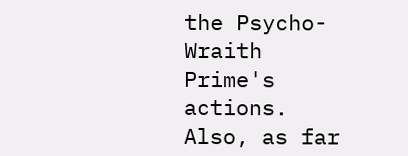the Psycho-Wraith Prime's actions. Also, as far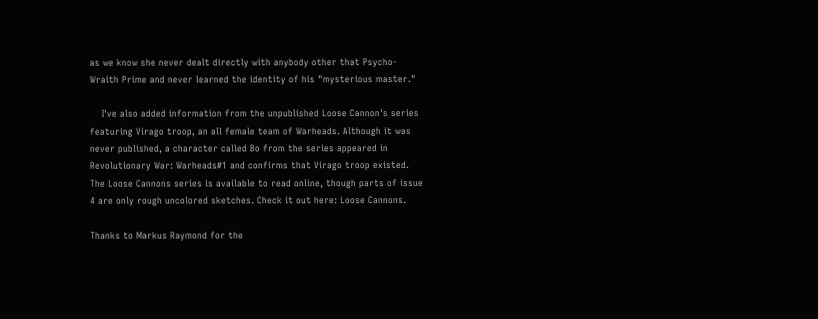as we know she never dealt directly with anybody other that Psycho-Wraith Prime and never learned the identity of his "mysterious master."

    I've also added information from the unpublished Loose Cannon's series featuring Virago troop, an all female team of Warheads. Although it was never published, a character called Bo from the series appeared in Revolutionary War: Warheads#1 and confirms that Virago troop existed. The Loose Cannons series is available to read online, though parts of issue 4 are only rough uncolored sketches. Check it out here: Loose Cannons.

Thanks to Markus Raymond for the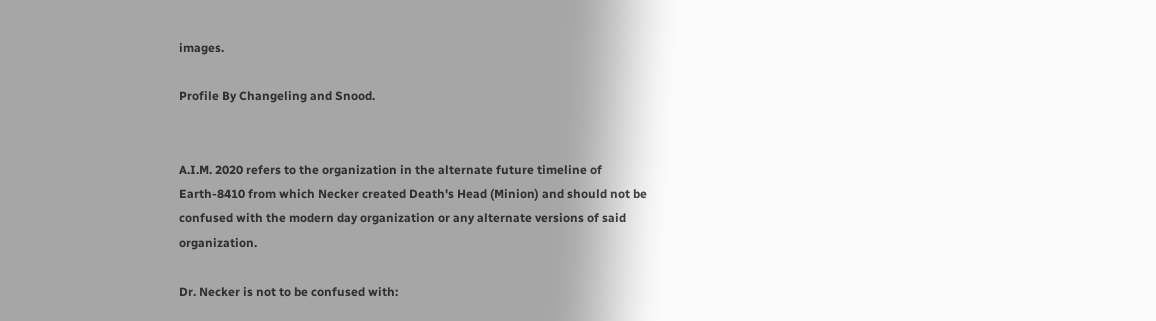images.

Profile By Changeling and Snood.


A.I.M. 2020 refers to the organization in the alternate future timeline of Earth-8410 from which Necker created Death's Head (Minion) and should not be confused with the modern day organization or any alternate versions of said organization.

Dr. Necker is not to be confused with: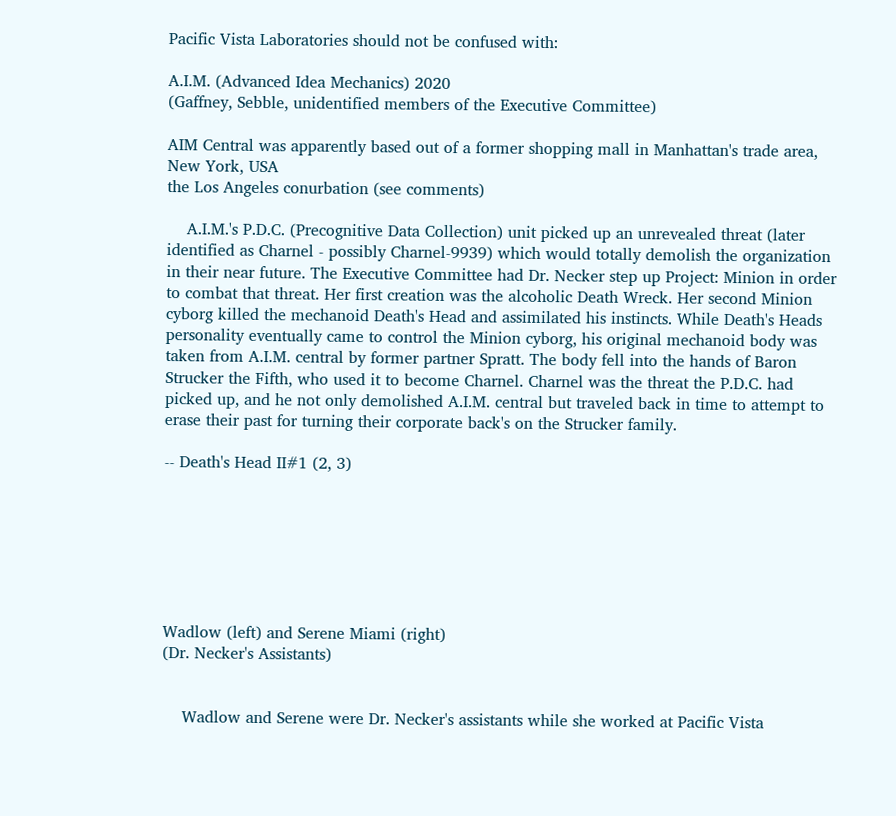Pacific Vista Laboratories should not be confused with:

A.I.M. (Advanced Idea Mechanics) 2020
(Gaffney, Sebble, unidentified members of the Executive Committee)

AIM Central was apparently based out of a former shopping mall in Manhattan's trade area, New York, USA
the Los Angeles conurbation (see comments)

    A.I.M.'s P.D.C. (Precognitive Data Collection) unit picked up an unrevealed threat (later identified as Charnel - possibly Charnel-9939) which would totally demolish the organization in their near future. The Executive Committee had Dr. Necker step up Project: Minion in order to combat that threat. Her first creation was the alcoholic Death Wreck. Her second Minion cyborg killed the mechanoid Death's Head and assimilated his instincts. While Death's Heads personality eventually came to control the Minion cyborg, his original mechanoid body was taken from A.I.M. central by former partner Spratt. The body fell into the hands of Baron Strucker the Fifth, who used it to become Charnel. Charnel was the threat the P.D.C. had picked up, and he not only demolished A.I.M. central but traveled back in time to attempt to erase their past for turning their corporate back's on the Strucker family.

-- Death's Head II#1 (2, 3)







Wadlow (left) and Serene Miami (right)
(Dr. Necker's Assistants)


    Wadlow and Serene were Dr. Necker's assistants while she worked at Pacific Vista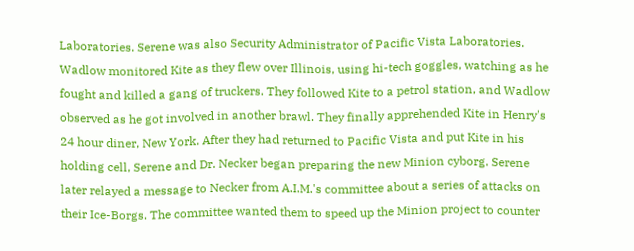Laboratories. Serene was also Security Administrator of Pacific Vista Laboratories. Wadlow monitored Kite as they flew over Illinois, using hi-tech goggles, watching as he fought and killed a gang of truckers. They followed Kite to a petrol station, and Wadlow observed as he got involved in another brawl. They finally apprehended Kite in Henry's 24 hour diner, New York. After they had returned to Pacific Vista and put Kite in his holding cell, Serene and Dr. Necker began preparing the new Minion cyborg. Serene later relayed a message to Necker from A.I.M.'s committee about a series of attacks on their Ice-Borgs. The committee wanted them to speed up the Minion project to counter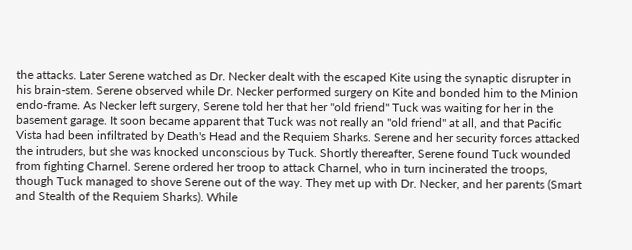the attacks. Later Serene watched as Dr. Necker dealt with the escaped Kite using the synaptic disrupter in his brain-stem. Serene observed while Dr. Necker performed surgery on Kite and bonded him to the Minion endo-frame. As Necker left surgery, Serene told her that her "old friend" Tuck was waiting for her in the basement garage. It soon became apparent that Tuck was not really an "old friend" at all, and that Pacific Vista had been infiltrated by Death's Head and the Requiem Sharks. Serene and her security forces attacked the intruders, but she was knocked unconscious by Tuck. Shortly thereafter, Serene found Tuck wounded from fighting Charnel. Serene ordered her troop to attack Charnel, who in turn incinerated the troops, though Tuck managed to shove Serene out of the way. They met up with Dr. Necker, and her parents (Smart and Stealth of the Requiem Sharks). While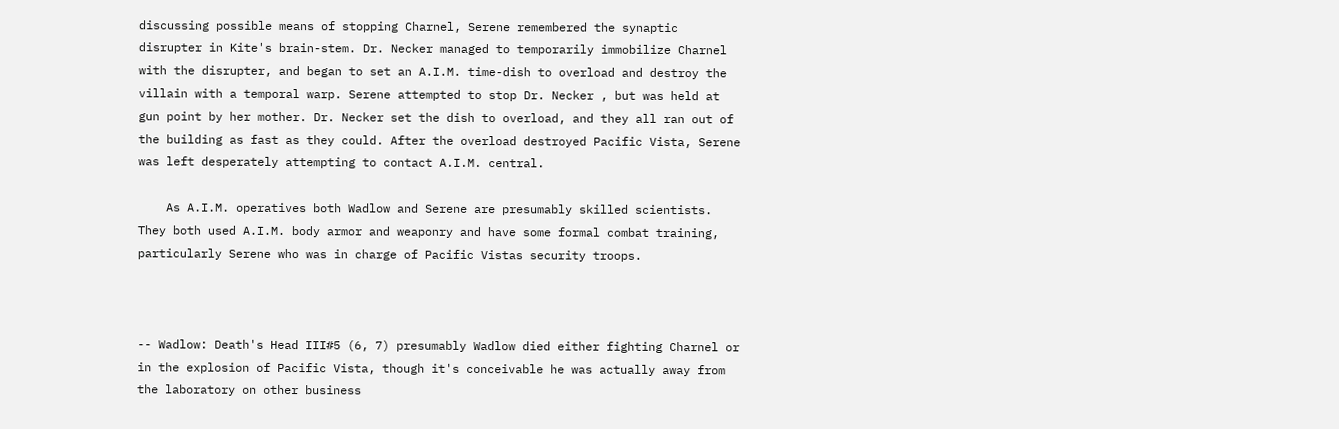discussing possible means of stopping Charnel, Serene remembered the synaptic disrupter in Kite's brain-stem. Dr. Necker managed to temporarily immobilize Charnel with the disrupter, and began to set an A.I.M. time-dish to overload and destroy the villain with a temporal warp. Serene attempted to stop Dr. Necker , but was held at gun point by her mother. Dr. Necker set the dish to overload, and they all ran out of the building as fast as they could. After the overload destroyed Pacific Vista, Serene was left desperately attempting to contact A.I.M. central.

    As A.I.M. operatives both Wadlow and Serene are presumably skilled scientists. They both used A.I.M. body armor and weaponry and have some formal combat training, particularly Serene who was in charge of Pacific Vistas security troops.



-- Wadlow: Death's Head III#5 (6, 7) presumably Wadlow died either fighting Charnel or in the explosion of Pacific Vista, though it's conceivable he was actually away from the laboratory on other business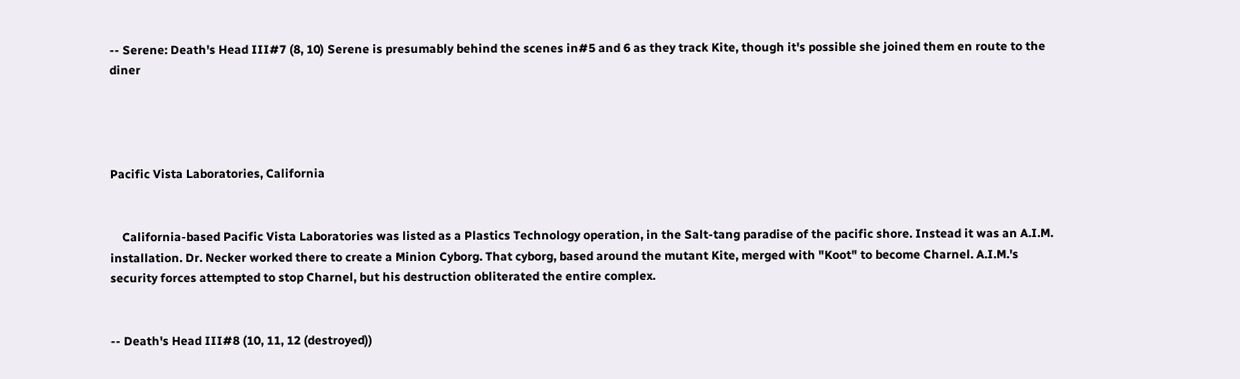-- Serene: Death's Head III#7 (8, 10) Serene is presumably behind the scenes in#5 and 6 as they track Kite, though it's possible she joined them en route to the diner




Pacific Vista Laboratories, California


    California-based Pacific Vista Laboratories was listed as a Plastics Technology operation, in the Salt-tang paradise of the pacific shore. Instead it was an A.I.M. installation. Dr. Necker worked there to create a Minion Cyborg. That cyborg, based around the mutant Kite, merged with "Koot" to become Charnel. A.I.M.'s security forces attempted to stop Charnel, but his destruction obliterated the entire complex.


-- Death's Head III#8 (10, 11, 12 (destroyed))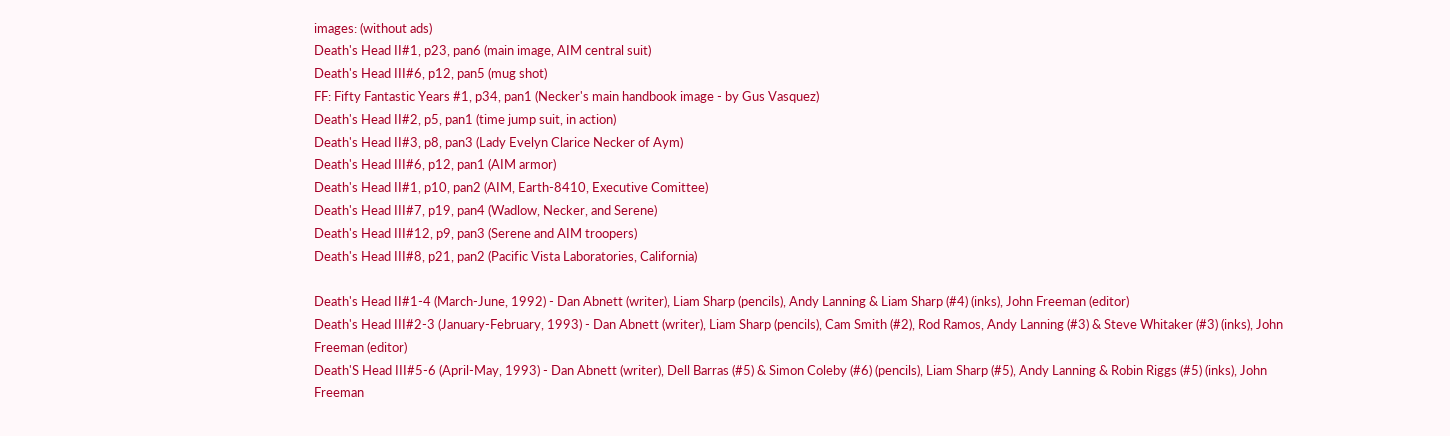images: (without ads)
Death's Head II#1, p23, pan6 (main image, AIM central suit)
Death's Head III#6, p12, pan5 (mug shot)
FF: Fifty Fantastic Years #1, p34, pan1 (Necker's main handbook image - by Gus Vasquez)
Death's Head II#2, p5, pan1 (time jump suit, in action)
Death's Head II#3, p8, pan3 (Lady Evelyn Clarice Necker of Aym)
Death's Head III#6, p12, pan1 (AIM armor)
Death's Head II#1, p10, pan2 (AIM, Earth-8410, Executive Comittee)
Death's Head III#7, p19, pan4 (Wadlow, Necker, and Serene)
Death's Head III#12, p9, pan3 (Serene and AIM troopers)
Death's Head III#8, p21, pan2 (Pacific Vista Laboratories, California)

Death's Head II#1-4 (March-June, 1992) - Dan Abnett (writer), Liam Sharp (pencils), Andy Lanning & Liam Sharp (#4) (inks), John Freeman (editor)
Death's Head III#2-3 (January-February, 1993) - Dan Abnett (writer), Liam Sharp (pencils), Cam Smith (#2), Rod Ramos, Andy Lanning (#3) & Steve Whitaker (#3) (inks), John Freeman (editor)
Death'S Head III#5-6 (April-May, 1993) - Dan Abnett (writer), Dell Barras (#5) & Simon Coleby (#6) (pencils), Liam Sharp (#5), Andy Lanning & Robin Riggs (#5) (inks), John Freeman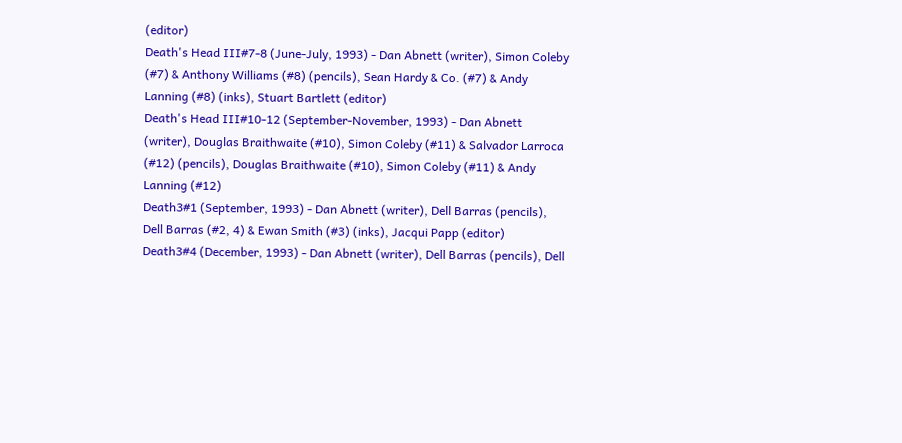(editor)
Death's Head III#7-8 (June-July, 1993) - Dan Abnett (writer), Simon Coleby (#7) & Anthony Williams (#8) (pencils), Sean Hardy & Co. (#7) & Andy Lanning (#8) (inks), Stuart Bartlett (editor)
Death's Head III#10-12 (September-November, 1993) - Dan Abnett (writer), Douglas Braithwaite (#10), Simon Coleby (#11) & Salvador Larroca (#12) (pencils), Douglas Braithwaite (#10), Simon Coleby (#11) & Andy Lanning (#12)
Death3#1 (September, 1993) - Dan Abnett (writer), Dell Barras (pencils), Dell Barras (#2, 4) & Ewan Smith (#3) (inks), Jacqui Papp (editor)
Death3#4 (December, 1993) - Dan Abnett (writer), Dell Barras (pencils), Dell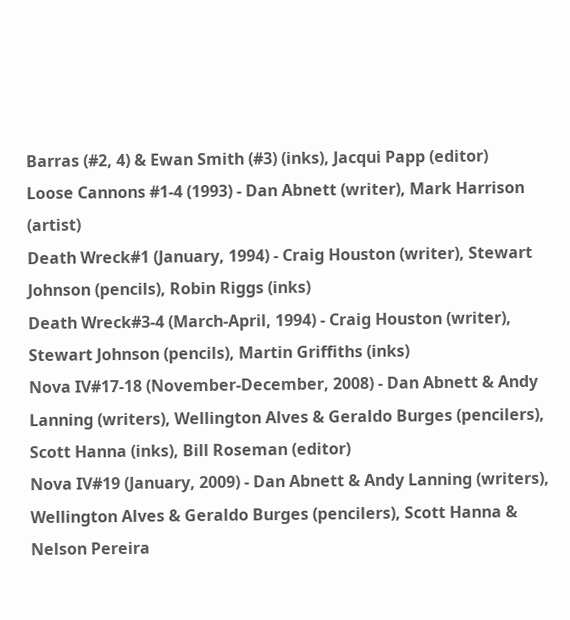Barras (#2, 4) & Ewan Smith (#3) (inks), Jacqui Papp (editor)
Loose Cannons #1-4 (1993) - Dan Abnett (writer), Mark Harrison (artist)
Death Wreck#1 (January, 1994) - Craig Houston (writer), Stewart Johnson (pencils), Robin Riggs (inks)
Death Wreck#3-4 (March-April, 1994) - Craig Houston (writer), Stewart Johnson (pencils), Martin Griffiths (inks)
Nova IV#17-18 (November-December, 2008) - Dan Abnett & Andy Lanning (writers), Wellington Alves & Geraldo Burges (pencilers), Scott Hanna (inks), Bill Roseman (editor)
Nova IV#19 (January, 2009) - Dan Abnett & Andy Lanning (writers), Wellington Alves & Geraldo Burges (pencilers), Scott Hanna & Nelson Pereira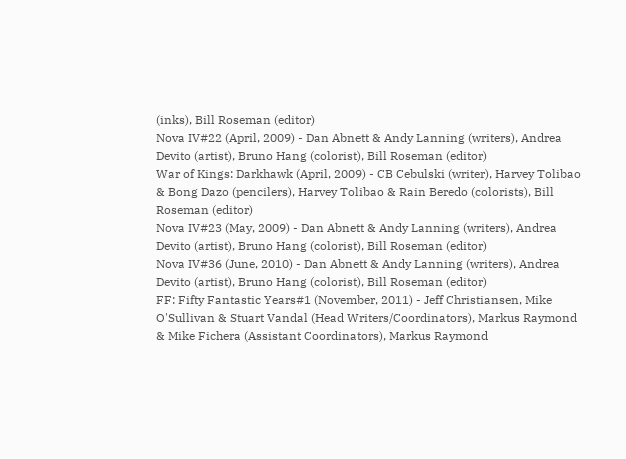(inks), Bill Roseman (editor)
Nova IV#22 (April, 2009) - Dan Abnett & Andy Lanning (writers), Andrea Devito (artist), Bruno Hang (colorist), Bill Roseman (editor)
War of Kings: Darkhawk (April, 2009) - CB Cebulski (writer), Harvey Tolibao & Bong Dazo (pencilers), Harvey Tolibao & Rain Beredo (colorists), Bill Roseman (editor)
Nova IV#23 (May, 2009) - Dan Abnett & Andy Lanning (writers), Andrea Devito (artist), Bruno Hang (colorist), Bill Roseman (editor)
Nova IV#36 (June, 2010) - Dan Abnett & Andy Lanning (writers), Andrea Devito (artist), Bruno Hang (colorist), Bill Roseman (editor)
FF: Fifty Fantastic Years#1 (November, 2011) - Jeff Christiansen, Mike O'Sullivan & Stuart Vandal (Head Writers/Coordinators), Markus Raymond & Mike Fichera (Assistant Coordinators), Markus Raymond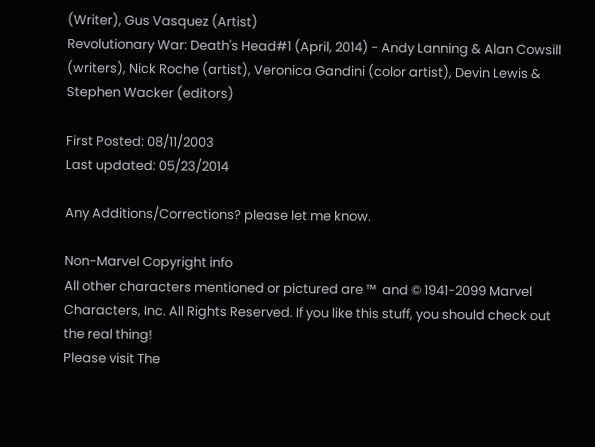(Writer), Gus Vasquez (Artist)
Revolutionary War: Death's Head#1 (April, 2014) - Andy Lanning & Alan Cowsill (writers), Nick Roche (artist), Veronica Gandini (color artist), Devin Lewis & Stephen Wacker (editors)

First Posted: 08/11/2003
Last updated: 05/23/2014

Any Additions/Corrections? please let me know.

Non-Marvel Copyright info
All other characters mentioned or pictured are ™  and © 1941-2099 Marvel Characters, Inc. All Rights Reserved. If you like this stuff, you should check out the real thing!
Please visit The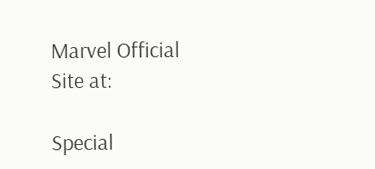Marvel Official Site at:

Special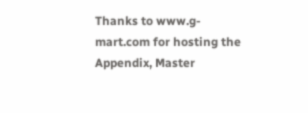Thanks to www.g-mart.com for hosting the Appendix, Master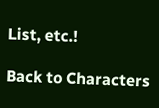List, etc.!

Back to Characters